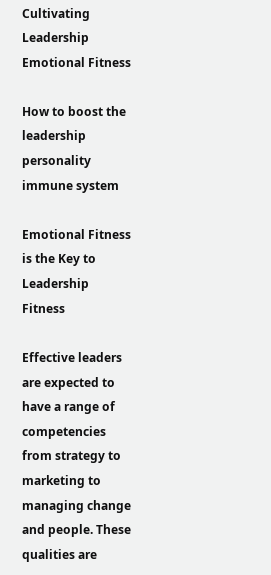Cultivating Leadership Emotional Fitness

How to boost the leadership personality immune system

Emotional Fitness is the Key to Leadership Fitness

Effective leaders are expected to have a range of competencies from strategy to marketing to managing change and people. These qualities are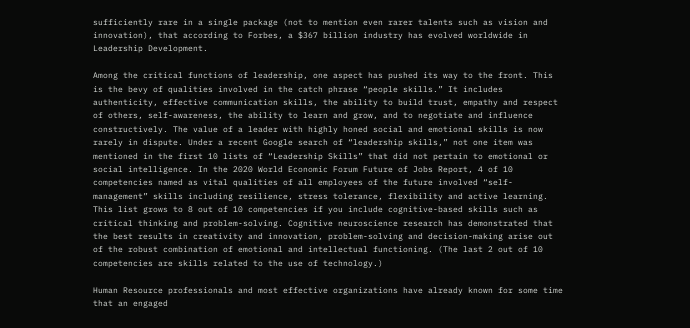sufficiently rare in a single package (not to mention even rarer talents such as vision and innovation), that according to Forbes, a $367 billion industry has evolved worldwide in Leadership Development.

Among the critical functions of leadership, one aspect has pushed its way to the front. This is the bevy of qualities involved in the catch phrase “people skills.” It includes authenticity, effective communication skills, the ability to build trust, empathy and respect of others, self-awareness, the ability to learn and grow, and to negotiate and influence constructively. The value of a leader with highly honed social and emotional skills is now rarely in dispute. Under a recent Google search of “leadership skills,” not one item was mentioned in the first 10 lists of “Leadership Skills” that did not pertain to emotional or social intelligence. In the 2020 World Economic Forum Future of Jobs Report, 4 of 10 competencies named as vital qualities of all employees of the future involved “self-management” skills including resilience, stress tolerance, flexibility and active learning. This list grows to 8 out of 10 competencies if you include cognitive-based skills such as critical thinking and problem-solving. Cognitive neuroscience research has demonstrated that the best results in creativity and innovation, problem-solving and decision-making arise out of the robust combination of emotional and intellectual functioning. (The last 2 out of 10 competencies are skills related to the use of technology.)

Human Resource professionals and most effective organizations have already known for some time that an engaged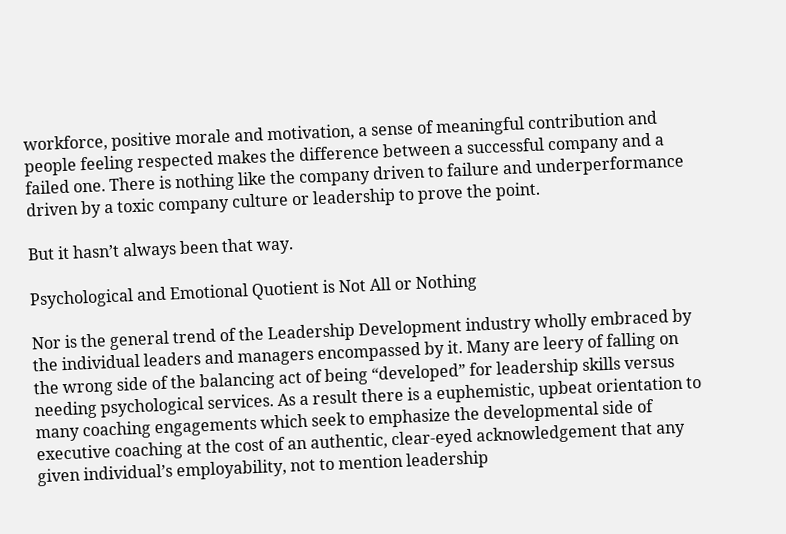workforce, positive morale and motivation, a sense of meaningful contribution and people feeling respected makes the difference between a successful company and a failed one. There is nothing like the company driven to failure and underperformance driven by a toxic company culture or leadership to prove the point.

But it hasn’t always been that way.

Psychological and Emotional Quotient is Not All or Nothing

Nor is the general trend of the Leadership Development industry wholly embraced by the individual leaders and managers encompassed by it. Many are leery of falling on the wrong side of the balancing act of being “developed” for leadership skills versus needing psychological services. As a result there is a euphemistic, upbeat orientation to many coaching engagements which seek to emphasize the developmental side of executive coaching at the cost of an authentic, clear-eyed acknowledgement that any given individual’s employability, not to mention leadership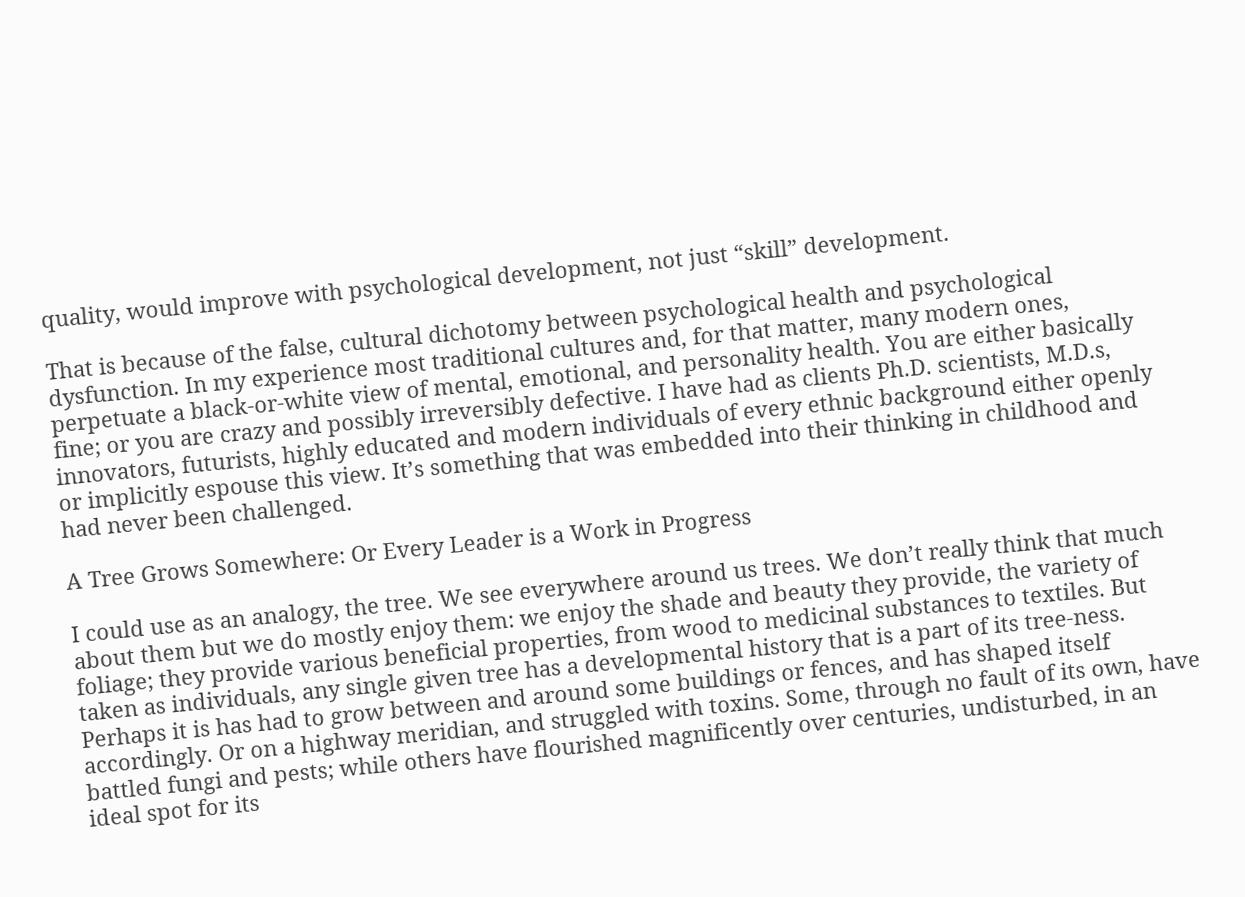quality, would improve with psychological development, not just “skill” development.

That is because of the false, cultural dichotomy between psychological health and psychological dysfunction. In my experience most traditional cultures and, for that matter, many modern ones, perpetuate a black-or-white view of mental, emotional, and personality health. You are either basically fine; or you are crazy and possibly irreversibly defective. I have had as clients Ph.D. scientists, M.D.s, innovators, futurists, highly educated and modern individuals of every ethnic background either openly or implicitly espouse this view. It’s something that was embedded into their thinking in childhood and had never been challenged.

A Tree Grows Somewhere: Or Every Leader is a Work in Progress

I could use as an analogy, the tree. We see everywhere around us trees. We don’t really think that much about them but we do mostly enjoy them: we enjoy the shade and beauty they provide, the variety of foliage; they provide various beneficial properties, from wood to medicinal substances to textiles. But taken as individuals, any single given tree has a developmental history that is a part of its tree-ness. Perhaps it is has had to grow between and around some buildings or fences, and has shaped itself accordingly. Or on a highway meridian, and struggled with toxins. Some, through no fault of its own, have battled fungi and pests; while others have flourished magnificently over centuries, undisturbed, in an ideal spot for its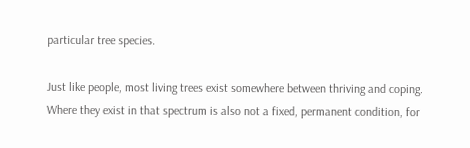particular tree species.

Just like people, most living trees exist somewhere between thriving and coping. Where they exist in that spectrum is also not a fixed, permanent condition, for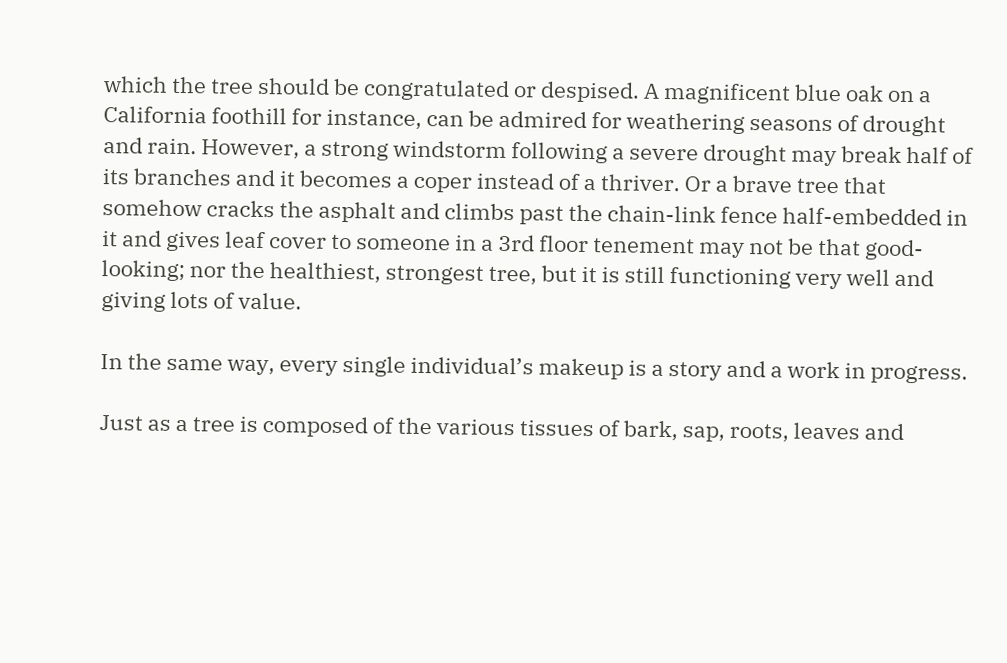which the tree should be congratulated or despised. A magnificent blue oak on a California foothill for instance, can be admired for weathering seasons of drought and rain. However, a strong windstorm following a severe drought may break half of its branches and it becomes a coper instead of a thriver. Or a brave tree that somehow cracks the asphalt and climbs past the chain-link fence half-embedded in it and gives leaf cover to someone in a 3rd floor tenement may not be that good-looking; nor the healthiest, strongest tree, but it is still functioning very well and giving lots of value.

In the same way, every single individual’s makeup is a story and a work in progress.

Just as a tree is composed of the various tissues of bark, sap, roots, leaves and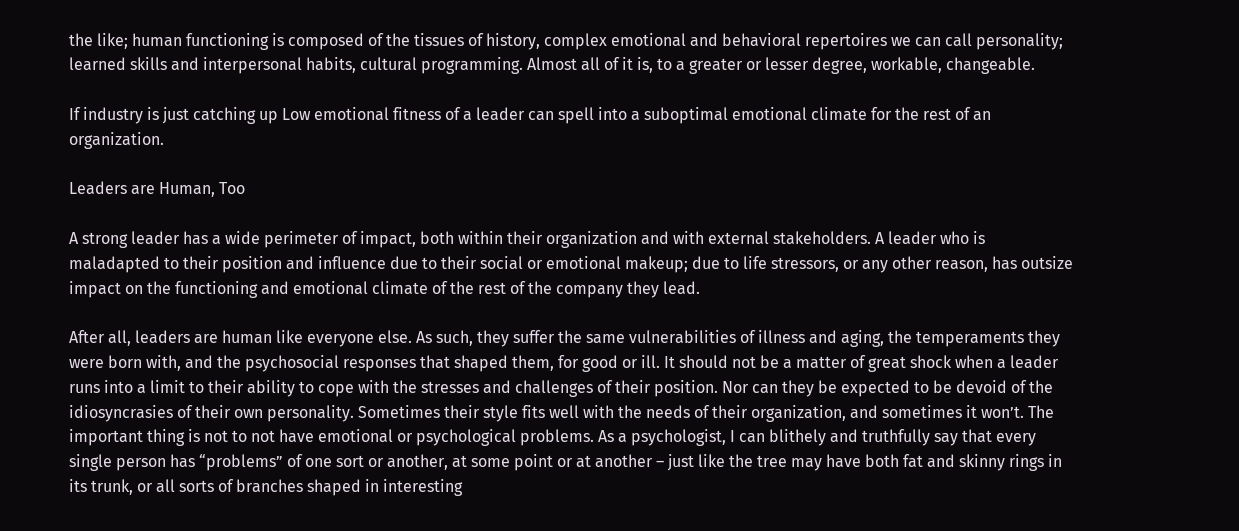the like; human functioning is composed of the tissues of history, complex emotional and behavioral repertoires we can call personality; learned skills and interpersonal habits, cultural programming. Almost all of it is, to a greater or lesser degree, workable, changeable.

If industry is just catching up Low emotional fitness of a leader can spell into a suboptimal emotional climate for the rest of an organization.

Leaders are Human, Too

A strong leader has a wide perimeter of impact, both within their organization and with external stakeholders. A leader who is maladapted to their position and influence due to their social or emotional makeup; due to life stressors, or any other reason, has outsize impact on the functioning and emotional climate of the rest of the company they lead.

After all, leaders are human like everyone else. As such, they suffer the same vulnerabilities of illness and aging, the temperaments they were born with, and the psychosocial responses that shaped them, for good or ill. It should not be a matter of great shock when a leader runs into a limit to their ability to cope with the stresses and challenges of their position. Nor can they be expected to be devoid of the idiosyncrasies of their own personality. Sometimes their style fits well with the needs of their organization, and sometimes it won’t. The important thing is not to not have emotional or psychological problems. As a psychologist, I can blithely and truthfully say that every single person has “problems” of one sort or another, at some point or at another – just like the tree may have both fat and skinny rings in its trunk, or all sorts of branches shaped in interesting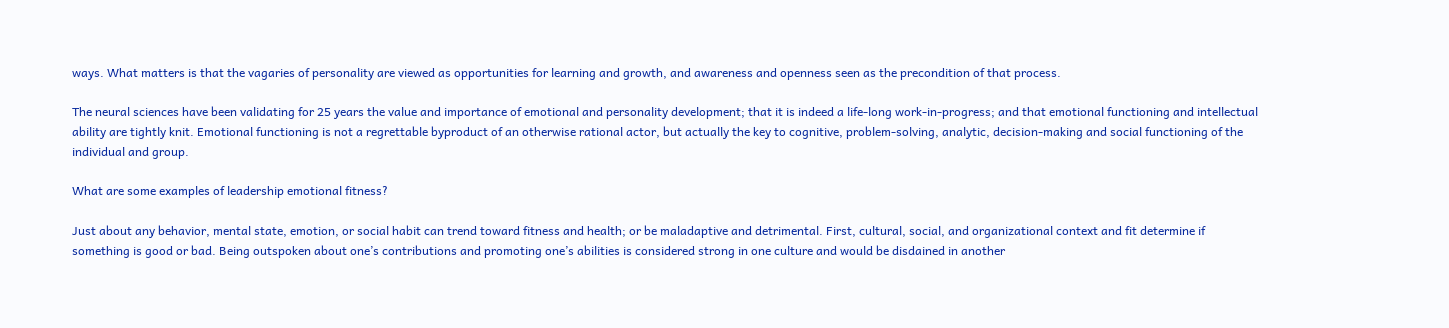ways. What matters is that the vagaries of personality are viewed as opportunities for learning and growth, and awareness and openness seen as the precondition of that process.

The neural sciences have been validating for 25 years the value and importance of emotional and personality development; that it is indeed a life-long work-in-progress; and that emotional functioning and intellectual ability are tightly knit. Emotional functioning is not a regrettable byproduct of an otherwise rational actor, but actually the key to cognitive, problem-solving, analytic, decision-making and social functioning of the individual and group.

What are some examples of leadership emotional fitness?

Just about any behavior, mental state, emotion, or social habit can trend toward fitness and health; or be maladaptive and detrimental. First, cultural, social, and organizational context and fit determine if something is good or bad. Being outspoken about one’s contributions and promoting one’s abilities is considered strong in one culture and would be disdained in another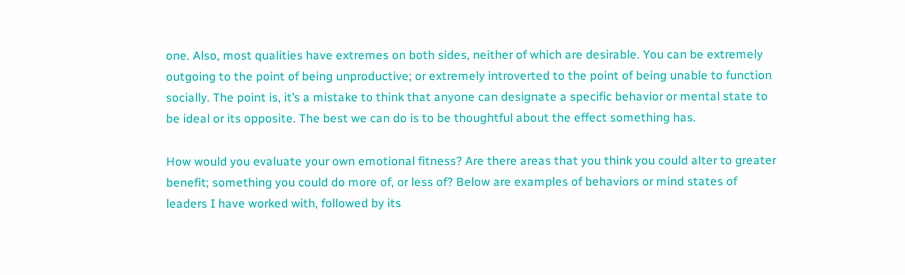one. Also, most qualities have extremes on both sides, neither of which are desirable. You can be extremely outgoing to the point of being unproductive; or extremely introverted to the point of being unable to function socially. The point is, it’s a mistake to think that anyone can designate a specific behavior or mental state to be ideal or its opposite. The best we can do is to be thoughtful about the effect something has.

How would you evaluate your own emotional fitness? Are there areas that you think you could alter to greater benefit; something you could do more of, or less of? Below are examples of behaviors or mind states of leaders I have worked with, followed by its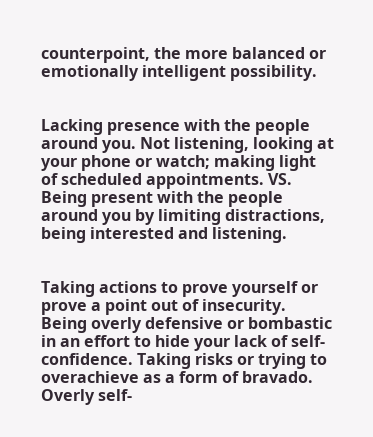counterpoint, the more balanced or emotionally intelligent possibility.


Lacking presence with the people around you. Not listening, looking at your phone or watch; making light of scheduled appointments. VS. Being present with the people around you by limiting distractions, being interested and listening.


Taking actions to prove yourself or prove a point out of insecurity. Being overly defensive or bombastic in an effort to hide your lack of self-confidence. Taking risks or trying to overachieve as a form of bravado. Overly self-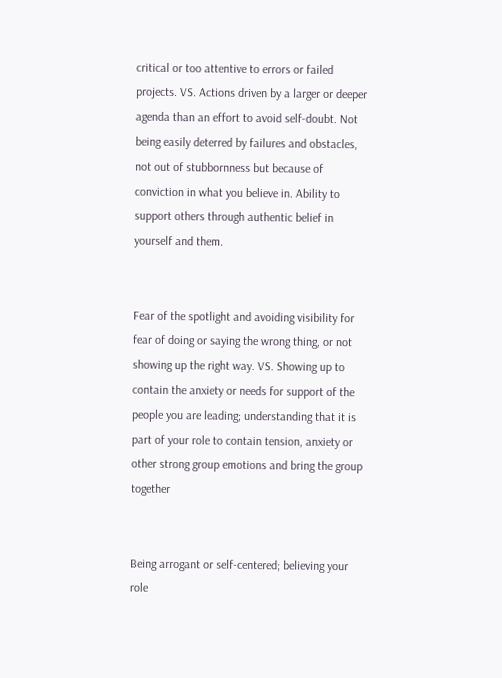critical or too attentive to errors or failed projects. VS. Actions driven by a larger or deeper agenda than an effort to avoid self-doubt. Not being easily deterred by failures and obstacles, not out of stubbornness but because of conviction in what you believe in. Ability to support others through authentic belief in yourself and them.


Fear of the spotlight and avoiding visibility for fear of doing or saying the wrong thing, or not showing up the right way. VS. Showing up to contain the anxiety or needs for support of the people you are leading; understanding that it is part of your role to contain tension, anxiety or other strong group emotions and bring the group together


Being arrogant or self-centered; believing your role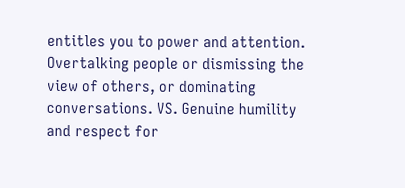entitles you to power and attention. Overtalking people or dismissing the view of others, or dominating conversations. VS. Genuine humility and respect for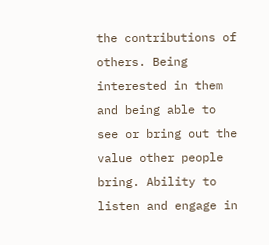the contributions of others. Being interested in them and being able to see or bring out the value other people bring. Ability to listen and engage in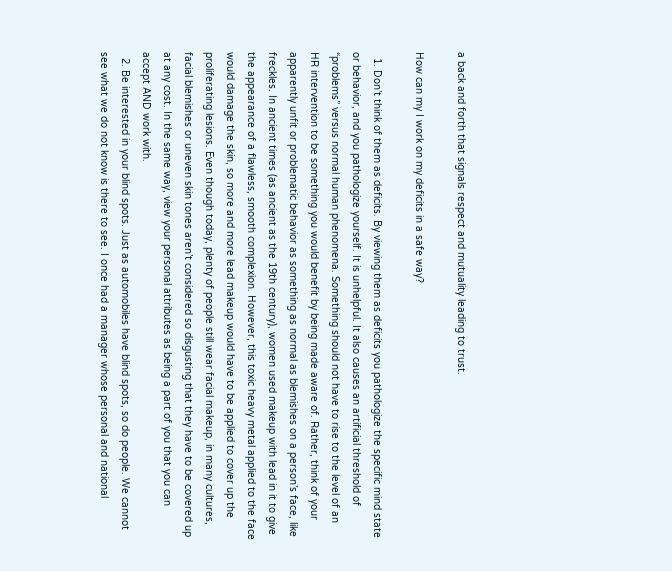a back and forth that signals respect and mutuality leading to trust.

How can my I work on my deficits in a safe way?

  1. Don’t think of them as deficits. By viewing them as deficits you pathologize the specific mind state or behavior, and you pathologize yourself. It is unhelpful. It also causes an artificial threshold of “problems” versus normal human phenomena. Something should not have to rise to the level of an HR intervention to be something you would benefit by being made aware of. Rather, think of your apparently unfit or problematic behavior as something as normal as blemishes on a person’s face, like freckles. In ancient times (as ancient as the 19th century), women used makeup with lead in it to give the appearance of a flawless, smooth complexion. However, this toxic heavy metal applied to the face would damage the skin, so more and more lead makeup would have to be applied to cover up the proliferating lesions. Even though today, plenty of people still wear facial makeup, in many cultures, facial blemishes or uneven skin tones aren’t considered so disgusting that they have to be covered up at any cost. In the same way, view your personal attributes as being a part of you that you can accept AND work with.
  2. Be interested in your blind spots. Just as automobiles have blind spots, so do people. We cannot see what we do not know is there to see. I once had a manager whose personal and national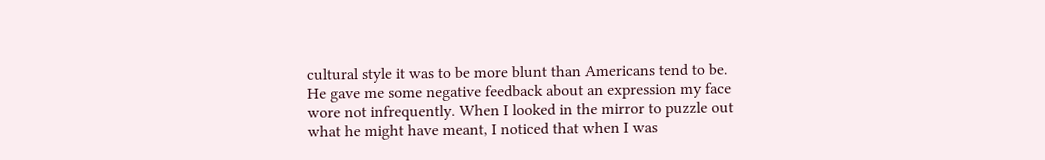cultural style it was to be more blunt than Americans tend to be. He gave me some negative feedback about an expression my face wore not infrequently. When I looked in the mirror to puzzle out what he might have meant, I noticed that when I was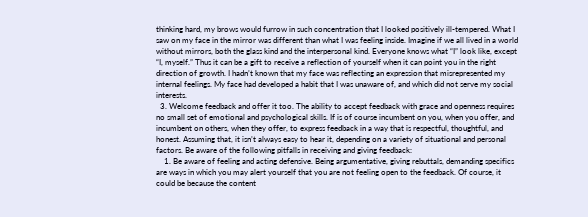thinking hard, my brows would furrow in such concentration that I looked positively ill-tempered. What I saw on my face in the mirror was different than what I was feeling inside. Imagine if we all lived in a world without mirrors, both the glass kind and the interpersonal kind. Everyone knows what “I” look like, except “I, myself.” Thus it can be a gift to receive a reflection of yourself when it can point you in the right direction of growth. I hadn’t known that my face was reflecting an expression that misrepresented my internal feelings. My face had developed a habit that I was unaware of, and which did not serve my social interests.
  3. Welcome feedback and offer it too. The ability to accept feedback with grace and openness requires no small set of emotional and psychological skills. If is of course incumbent on you, when you offer, and incumbent on others, when they offer, to express feedback in a way that is respectful, thoughtful, and honest. Assuming that, it isn’t always easy to hear it, depending on a variety of situational and personal factors. Be aware of the following pitfalls in receiving and giving feedback:
    1. Be aware of feeling and acting defensive. Being argumentative, giving rebuttals, demanding specifics are ways in which you may alert yourself that you are not feeling open to the feedback. Of course, it could be because the content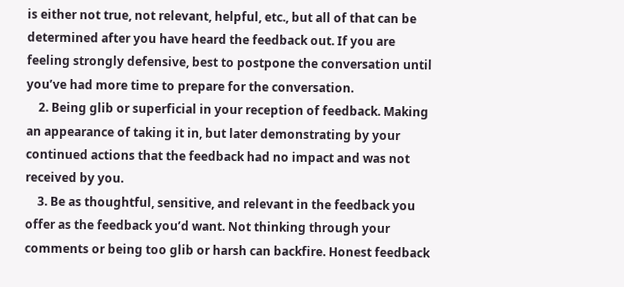is either not true, not relevant, helpful, etc., but all of that can be determined after you have heard the feedback out. If you are feeling strongly defensive, best to postpone the conversation until you’ve had more time to prepare for the conversation.
    2. Being glib or superficial in your reception of feedback. Making an appearance of taking it in, but later demonstrating by your continued actions that the feedback had no impact and was not received by you.
    3. Be as thoughtful, sensitive, and relevant in the feedback you offer as the feedback you’d want. Not thinking through your comments or being too glib or harsh can backfire. Honest feedback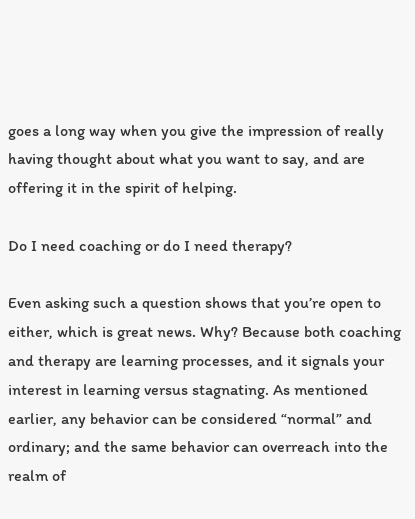goes a long way when you give the impression of really having thought about what you want to say, and are offering it in the spirit of helping.

Do I need coaching or do I need therapy?

Even asking such a question shows that you’re open to either, which is great news. Why? Because both coaching and therapy are learning processes, and it signals your interest in learning versus stagnating. As mentioned earlier, any behavior can be considered “normal” and ordinary; and the same behavior can overreach into the realm of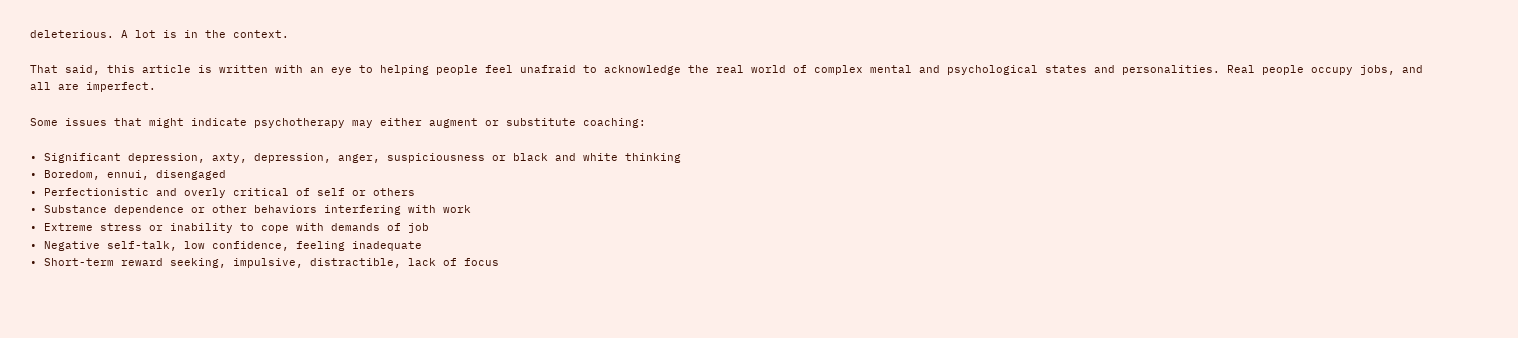deleterious. A lot is in the context.

That said, this article is written with an eye to helping people feel unafraid to acknowledge the real world of complex mental and psychological states and personalities. Real people occupy jobs, and all are imperfect.

Some issues that might indicate psychotherapy may either augment or substitute coaching:

• Significant depression, axty, depression, anger, suspiciousness or black and white thinking
• Boredom, ennui, disengaged
• Perfectionistic and overly critical of self or others
• Substance dependence or other behaviors interfering with work
• Extreme stress or inability to cope with demands of job
• Negative self-talk, low confidence, feeling inadequate
• Short-term reward seeking, impulsive, distractible, lack of focus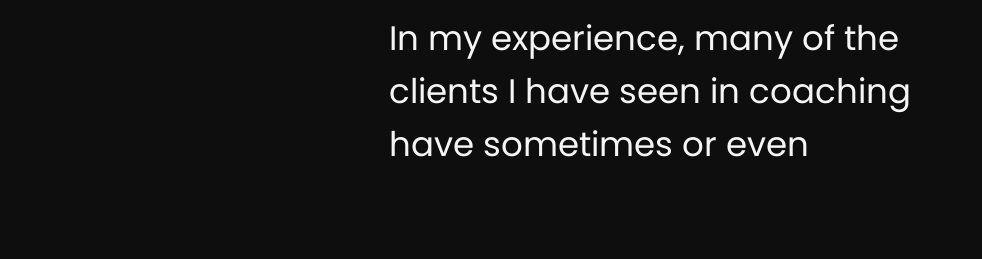In my experience, many of the clients I have seen in coaching have sometimes or even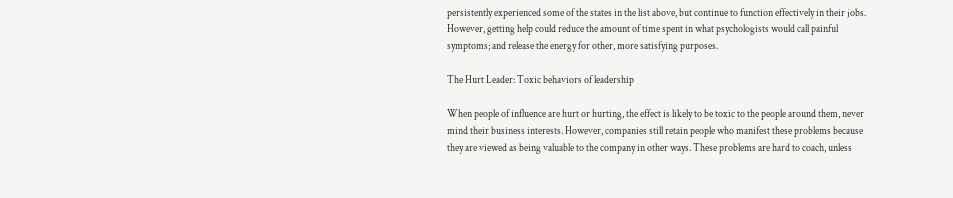persistently experienced some of the states in the list above, but continue to function effectively in their jobs. However, getting help could reduce the amount of time spent in what psychologists would call painful symptoms; and release the energy for other, more satisfying purposes.

The Hurt Leader: Toxic behaviors of leadership

When people of influence are hurt or hurting, the effect is likely to be toxic to the people around them, never mind their business interests. However, companies still retain people who manifest these problems because they are viewed as being valuable to the company in other ways. These problems are hard to coach, unless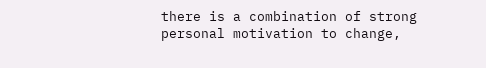there is a combination of strong personal motivation to change,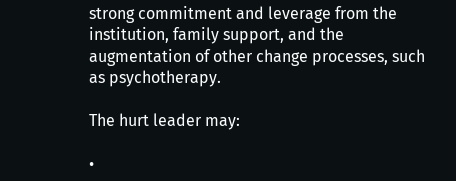strong commitment and leverage from the institution, family support, and the augmentation of other change processes, such as psychotherapy.

The hurt leader may:

•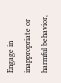Engage in inappropriate or harmful behavior,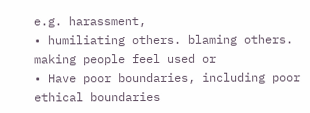e.g. harassment,
• humiliating others. blaming others. making people feel used or
• Have poor boundaries, including poor ethical boundaries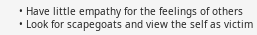• Have little empathy for the feelings of others
• Look for scapegoats and view the self as victim